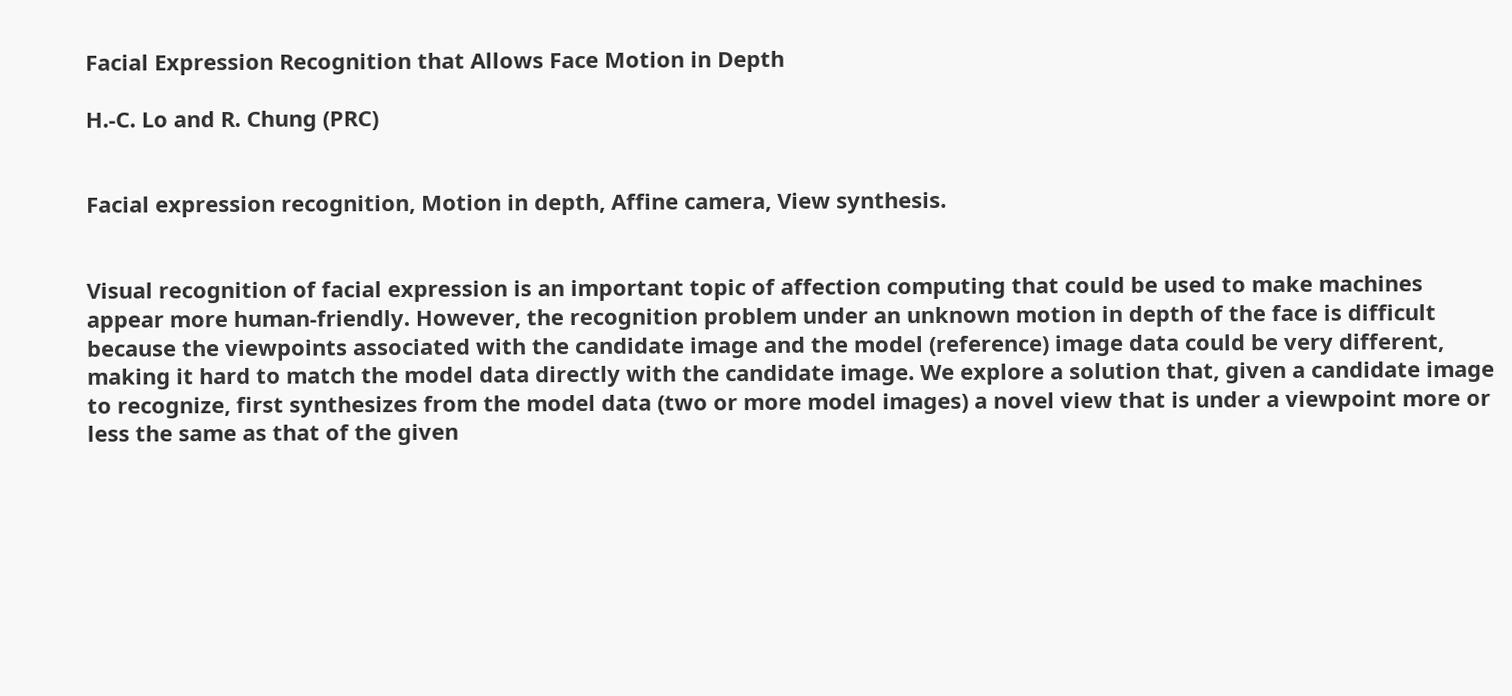Facial Expression Recognition that Allows Face Motion in Depth

H.-C. Lo and R. Chung (PRC)


Facial expression recognition, Motion in depth, Affine camera, View synthesis.


Visual recognition of facial expression is an important topic of affection computing that could be used to make machines appear more human-friendly. However, the recognition problem under an unknown motion in depth of the face is difficult because the viewpoints associated with the candidate image and the model (reference) image data could be very different, making it hard to match the model data directly with the candidate image. We explore a solution that, given a candidate image to recognize, first synthesizes from the model data (two or more model images) a novel view that is under a viewpoint more or less the same as that of the given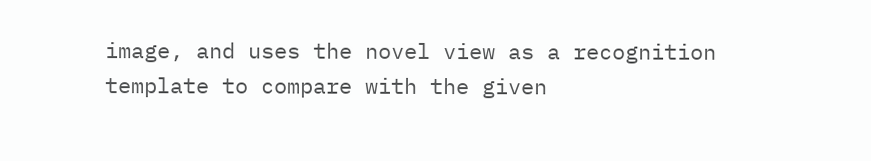image, and uses the novel view as a recognition template to compare with the given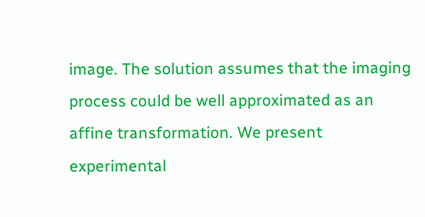image. The solution assumes that the imaging process could be well approximated as an affine transformation. We present experimental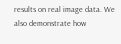results on real image data. We also demonstrate how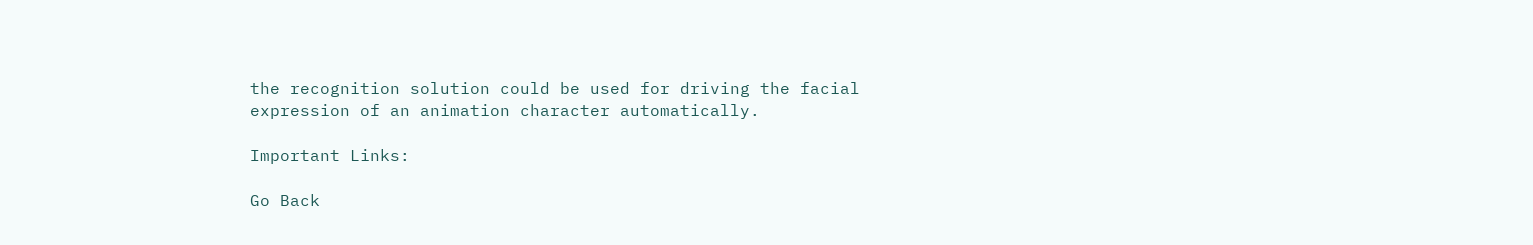the recognition solution could be used for driving the facial expression of an animation character automatically.

Important Links:

Go Back